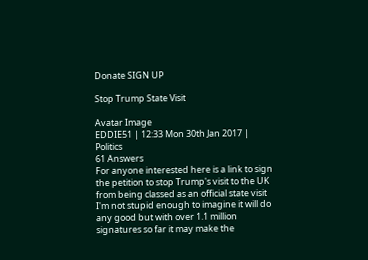Donate SIGN UP

Stop Trump State Visit

Avatar Image
EDDIE51 | 12:33 Mon 30th Jan 2017 | Politics
61 Answers
For anyone interested here is a link to sign the petition to stop Trump's visit to the UK from being classed as an official state visit
I'm not stupid enough to imagine it will do any good but with over 1.1 million signatures so far it may make the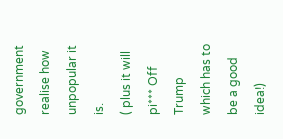government realise how unpopular it is.
( plus it will pi*** Off Trump which has to be a good idea!)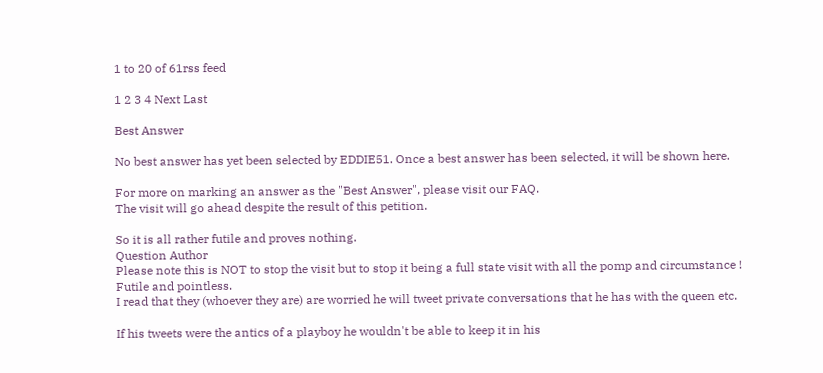1 to 20 of 61rss feed

1 2 3 4 Next Last

Best Answer

No best answer has yet been selected by EDDIE51. Once a best answer has been selected, it will be shown here.

For more on marking an answer as the "Best Answer", please visit our FAQ.
The visit will go ahead despite the result of this petition.

So it is all rather futile and proves nothing.
Question Author
Please note this is NOT to stop the visit but to stop it being a full state visit with all the pomp and circumstance !
Futile and pointless.
I read that they (whoever they are) are worried he will tweet private conversations that he has with the queen etc.

If his tweets were the antics of a playboy he wouldn't be able to keep it in his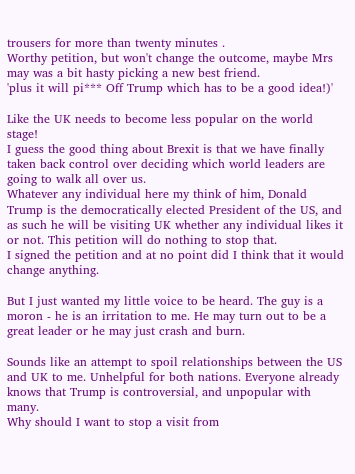trousers for more than twenty minutes .
Worthy petition, but won't change the outcome, maybe Mrs may was a bit hasty picking a new best friend.
'plus it will pi*** Off Trump which has to be a good idea!)'

Like the UK needs to become less popular on the world stage!
I guess the good thing about Brexit is that we have finally taken back control over deciding which world leaders are going to walk all over us.
Whatever any individual here my think of him, Donald Trump is the democratically elected President of the US, and as such he will be visiting UK whether any individual likes it or not. This petition will do nothing to stop that.
I signed the petition and at no point did I think that it would change anything.

But I just wanted my little voice to be heard. The guy is a moron - he is an irritation to me. He may turn out to be a great leader or he may just crash and burn.

Sounds like an attempt to spoil relationships between the US and UK to me. Unhelpful for both nations. Everyone already knows that Trump is controversial, and unpopular with many.
Why should I want to stop a visit from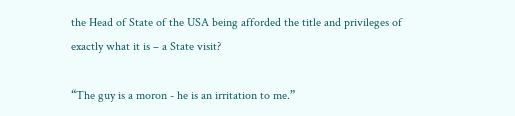the Head of State of the USA being afforded the title and privileges of exactly what it is – a State visit?

“The guy is a moron - he is an irritation to me.”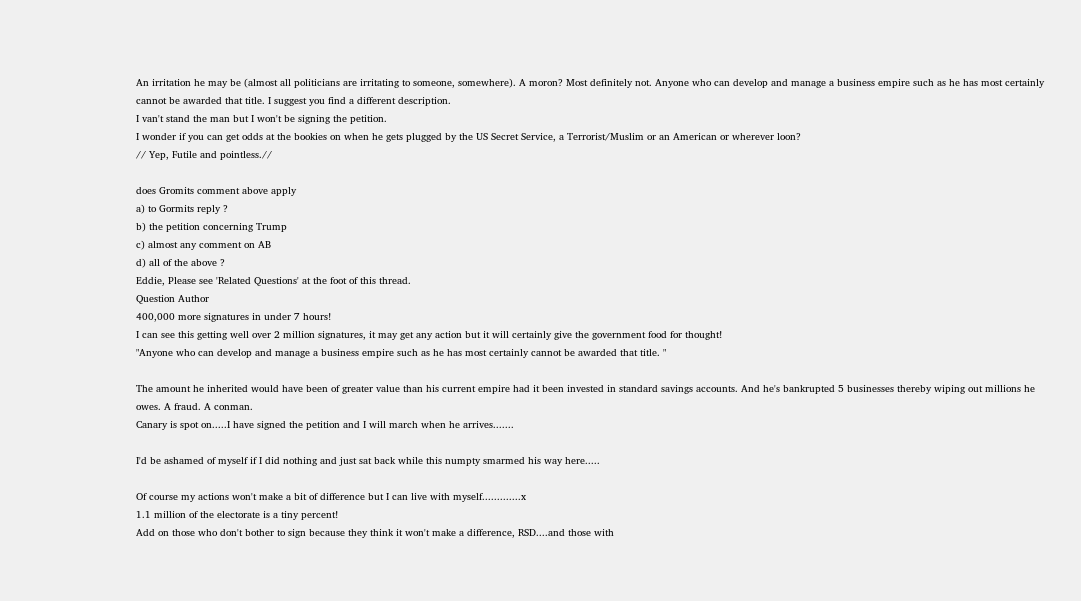An irritation he may be (almost all politicians are irritating to someone, somewhere). A moron? Most definitely not. Anyone who can develop and manage a business empire such as he has most certainly cannot be awarded that title. I suggest you find a different description.
I van't stand the man but I won't be signing the petition.
I wonder if you can get odds at the bookies on when he gets plugged by the US Secret Service, a Terrorist/Muslim or an American or wherever loon?
// Yep, Futile and pointless.//

does Gromits comment above apply
a) to Gormits reply ?
b) the petition concerning Trump
c) almost any comment on AB
d) all of the above ?
Eddie, Please see 'Related Questions' at the foot of this thread.
Question Author
400,000 more signatures in under 7 hours!
I can see this getting well over 2 million signatures, it may get any action but it will certainly give the government food for thought!
"Anyone who can develop and manage a business empire such as he has most certainly cannot be awarded that title. "

The amount he inherited would have been of greater value than his current empire had it been invested in standard savings accounts. And he's bankrupted 5 businesses thereby wiping out millions he owes. A fraud. A conman.
Canary is spot on.....I have signed the petition and I will march when he arrives.......

I'd be ashamed of myself if I did nothing and just sat back while this numpty smarmed his way here.....

Of course my actions won't make a bit of difference but I can live with myself.............x
1.1 million of the electorate is a tiny percent!
Add on those who don't bother to sign because they think it won't make a difference, RSD....and those with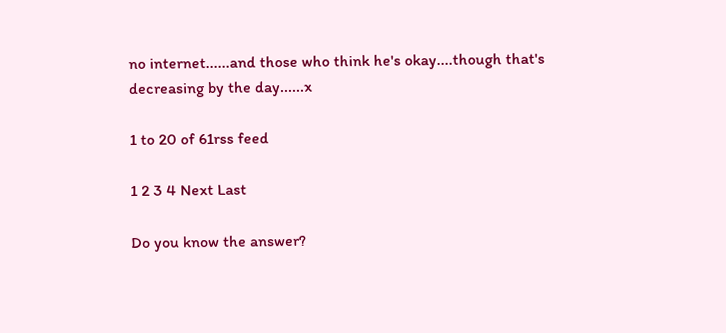no internet......and those who think he's okay....though that's decreasing by the day......x

1 to 20 of 61rss feed

1 2 3 4 Next Last

Do you know the answer?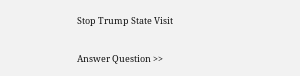Stop Trump State Visit

Answer Question >>